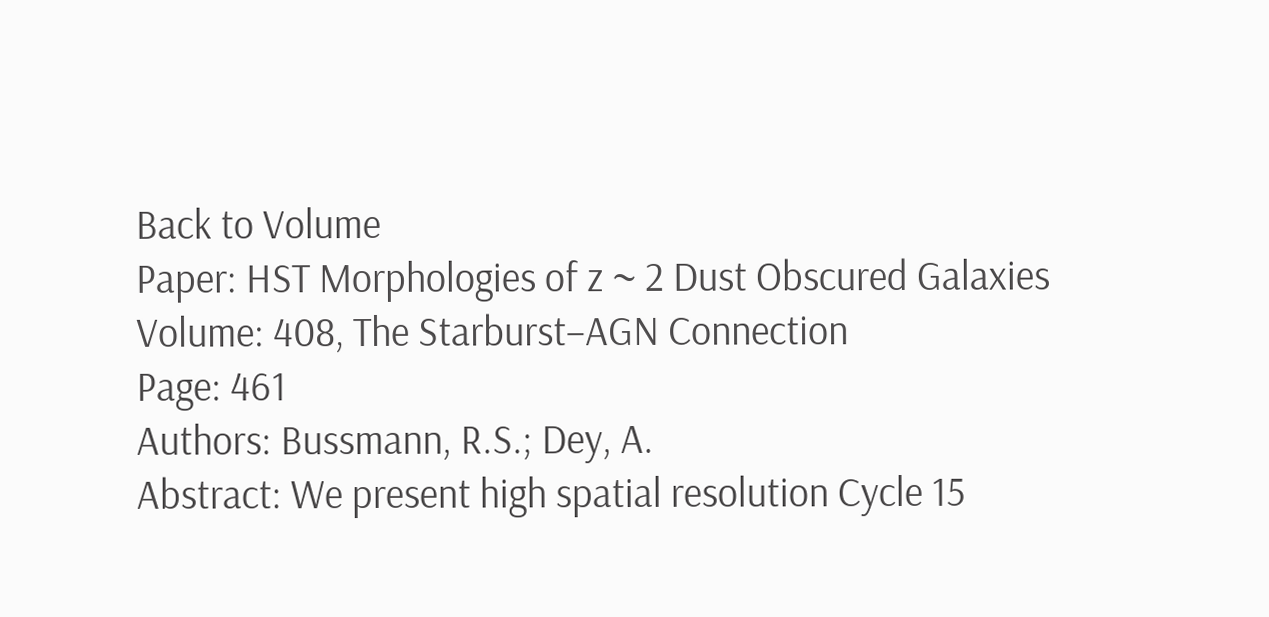Back to Volume
Paper: HST Morphologies of z ~ 2 Dust Obscured Galaxies
Volume: 408, The Starburst−AGN Connection
Page: 461
Authors: Bussmann, R.S.; Dey, A.
Abstract: We present high spatial resolution Cycle 15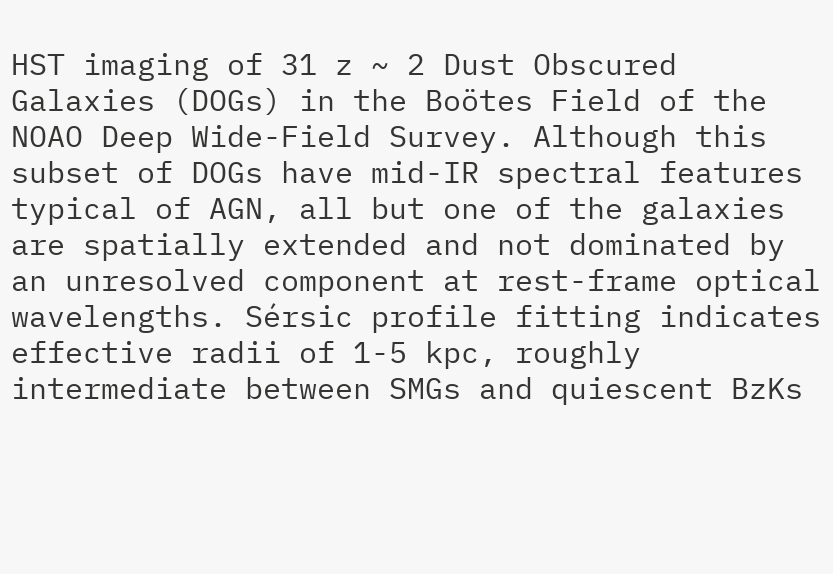HST imaging of 31 z ~ 2 Dust Obscured Galaxies (DOGs) in the Boötes Field of the NOAO Deep Wide-Field Survey. Although this subset of DOGs have mid-IR spectral features typical of AGN, all but one of the galaxies are spatially extended and not dominated by an unresolved component at rest-frame optical wavelengths. Sérsic profile fitting indicates effective radii of 1-5 kpc, roughly intermediate between SMGs and quiescent BzKs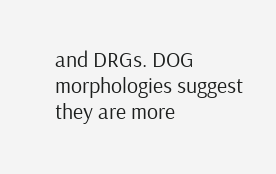and DRGs. DOG morphologies suggest they are more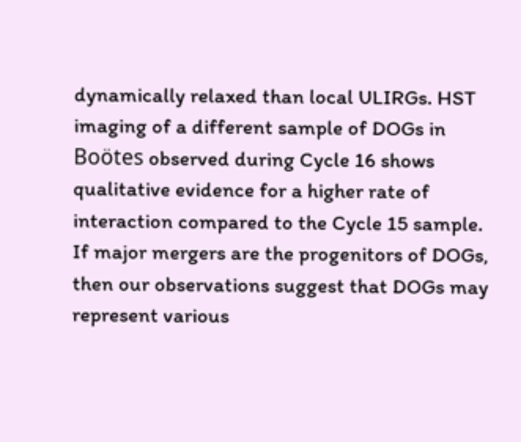dynamically relaxed than local ULIRGs. HST imaging of a different sample of DOGs in Boötes observed during Cycle 16 shows qualitative evidence for a higher rate of interaction compared to the Cycle 15 sample. If major mergers are the progenitors of DOGs, then our observations suggest that DOGs may represent various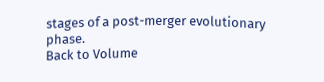stages of a post-merger evolutionary phase.
Back to Volume